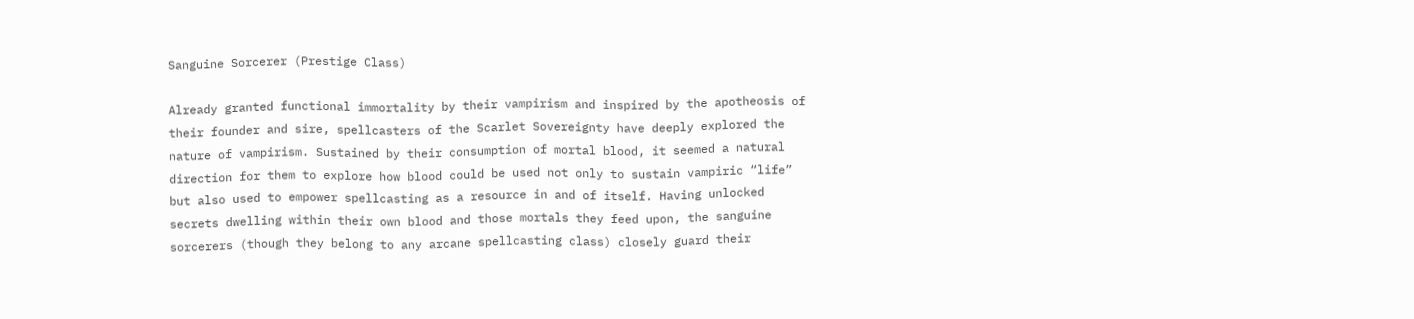Sanguine Sorcerer (Prestige Class)

Already granted functional immortality by their vampirism and inspired by the apotheosis of their founder and sire, spellcasters of the Scarlet Sovereignty have deeply explored the nature of vampirism. Sustained by their consumption of mortal blood, it seemed a natural direction for them to explore how blood could be used not only to sustain vampiric “life” but also used to empower spellcasting as a resource in and of itself. Having unlocked secrets dwelling within their own blood and those mortals they feed upon, the sanguine sorcerers (though they belong to any arcane spellcasting class) closely guard their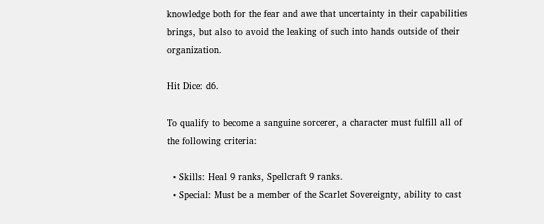knowledge both for the fear and awe that uncertainty in their capabilities brings, but also to avoid the leaking of such into hands outside of their organization.

Hit Dice: d6.

To qualify to become a sanguine sorcerer, a character must fulfill all of the following criteria:

  • Skills: Heal 9 ranks, Spellcraft 9 ranks.
  • Special: Must be a member of the Scarlet Sovereignty, ability to cast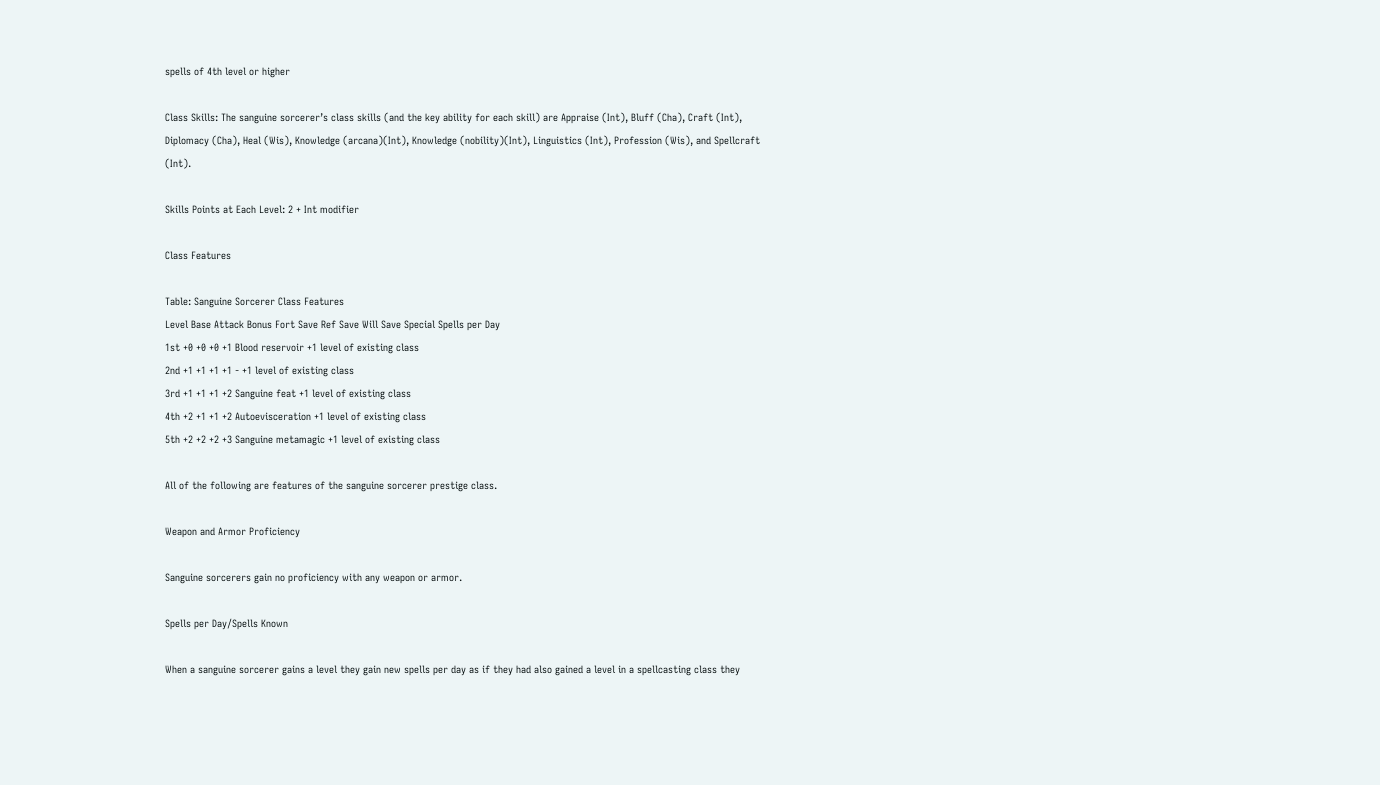spells of 4th level or higher

Class Skills: The sanguine sorcerer’s class skills (and the key ability for each skill) are Appraise (Int), Bluff (Cha), Craft (Int), Diplomacy (Cha), Heal (Wis), Knowledge (arcana)(Int), Knowledge (nobility)(Int), Linguistics (Int), Profession (Wis), and Spellcraft (Int).

Skills Points at Each Level: 2 + Int modifier

Class Features

Table: Sanguine Sorcerer Class Features
Level Base Attack Bonus Fort Save Ref Save Will Save Special Spells per Day
1st +0 +0 +0 +1 Blood reservoir +1 level of existing class
2nd +1 +1 +1 +1 - +1 level of existing class
3rd +1 +1 +1 +2 Sanguine feat +1 level of existing class
4th +2 +1 +1 +2 Autoevisceration +1 level of existing class
5th +2 +2 +2 +3 Sanguine metamagic +1 level of existing class

All of the following are features of the sanguine sorcerer prestige class.

Weapon and Armor Proficiency

Sanguine sorcerers gain no proficiency with any weapon or armor.

Spells per Day/Spells Known

When a sanguine sorcerer gains a level they gain new spells per day as if they had also gained a level in a spellcasting class they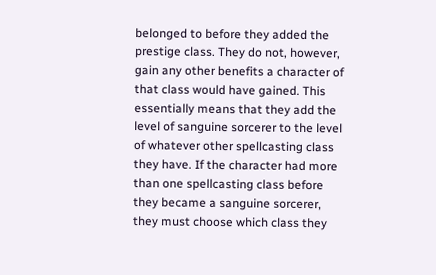belonged to before they added the prestige class. They do not, however, gain any other benefits a character of that class would have gained. This essentially means that they add the level of sanguine sorcerer to the level of whatever other spellcasting class they have. If the character had more than one spellcasting class before they became a sanguine sorcerer, they must choose which class they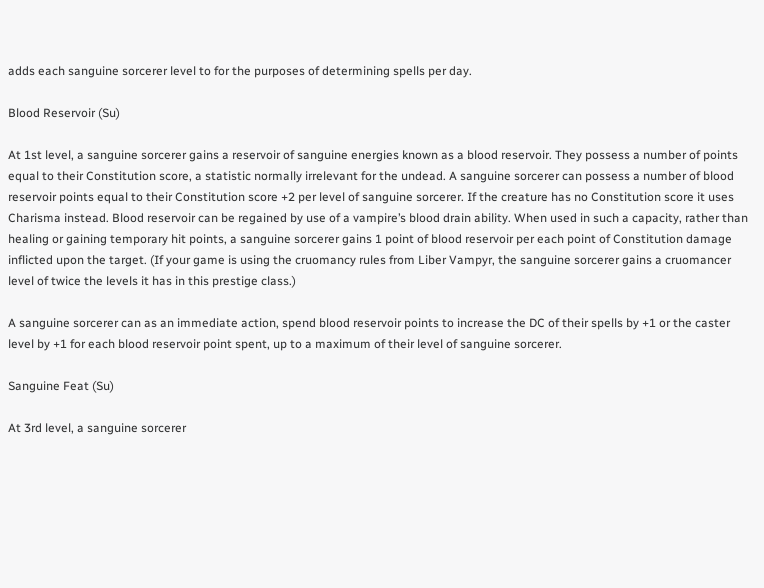adds each sanguine sorcerer level to for the purposes of determining spells per day.

Blood Reservoir (Su)

At 1st level, a sanguine sorcerer gains a reservoir of sanguine energies known as a blood reservoir. They possess a number of points equal to their Constitution score, a statistic normally irrelevant for the undead. A sanguine sorcerer can possess a number of blood reservoir points equal to their Constitution score +2 per level of sanguine sorcerer. If the creature has no Constitution score it uses Charisma instead. Blood reservoir can be regained by use of a vampire’s blood drain ability. When used in such a capacity, rather than healing or gaining temporary hit points, a sanguine sorcerer gains 1 point of blood reservoir per each point of Constitution damage inflicted upon the target. (If your game is using the cruomancy rules from Liber Vampyr, the sanguine sorcerer gains a cruomancer level of twice the levels it has in this prestige class.)

A sanguine sorcerer can as an immediate action, spend blood reservoir points to increase the DC of their spells by +1 or the caster level by +1 for each blood reservoir point spent, up to a maximum of their level of sanguine sorcerer.

Sanguine Feat (Su)

At 3rd level, a sanguine sorcerer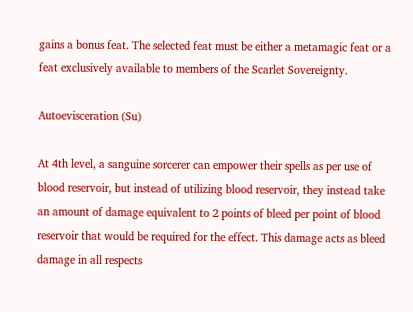gains a bonus feat. The selected feat must be either a metamagic feat or a feat exclusively available to members of the Scarlet Sovereignty.

Autoevisceration (Su)

At 4th level, a sanguine sorcerer can empower their spells as per use of blood reservoir, but instead of utilizing blood reservoir, they instead take an amount of damage equivalent to 2 points of bleed per point of blood reservoir that would be required for the effect. This damage acts as bleed damage in all respects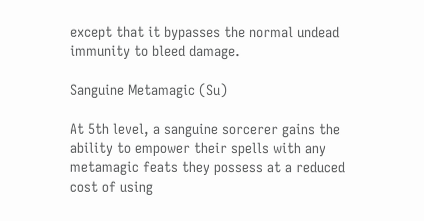except that it bypasses the normal undead immunity to bleed damage.

Sanguine Metamagic (Su)

At 5th level, a sanguine sorcerer gains the ability to empower their spells with any metamagic feats they possess at a reduced cost of using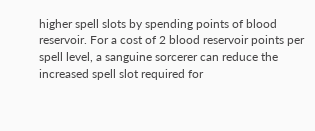higher spell slots by spending points of blood reservoir. For a cost of 2 blood reservoir points per spell level, a sanguine sorcerer can reduce the increased spell slot required for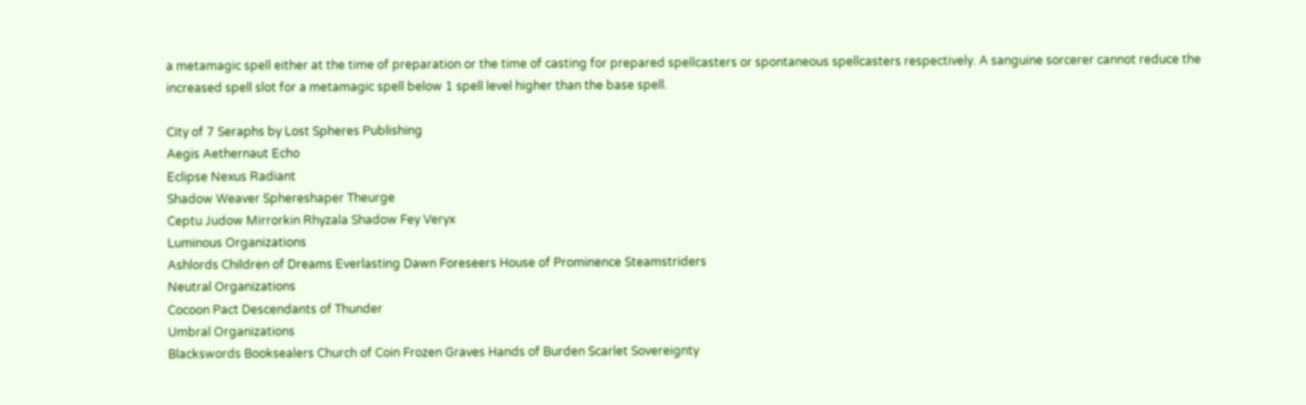a metamagic spell either at the time of preparation or the time of casting for prepared spellcasters or spontaneous spellcasters respectively. A sanguine sorcerer cannot reduce the increased spell slot for a metamagic spell below 1 spell level higher than the base spell.

City of 7 Seraphs by Lost Spheres Publishing
Aegis Aethernaut Echo
Eclipse Nexus Radiant
Shadow Weaver Sphereshaper Theurge
Ceptu Judow Mirrorkin Rhyzala Shadow Fey Veryx
Luminous Organizations
Ashlords Children of Dreams Everlasting Dawn Foreseers House of Prominence Steamstriders
Neutral Organizations
Cocoon Pact Descendants of Thunder
Umbral Organizations
Blackswords Booksealers Church of Coin Frozen Graves Hands of Burden Scarlet Sovereignty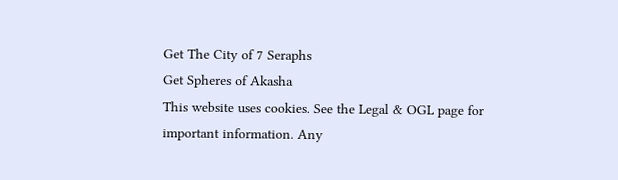Get The City of 7 Seraphs
Get Spheres of Akasha
This website uses cookies. See the Legal & OGL page for important information. Any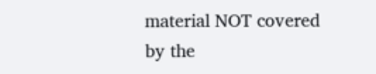material NOT covered by the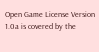Open Game License Version 1.0a is covered by the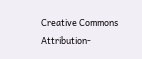Creative Commons Attribution-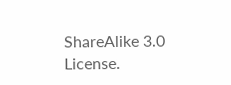ShareAlike 3.0 License.